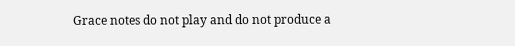Grace notes do not play and do not produce a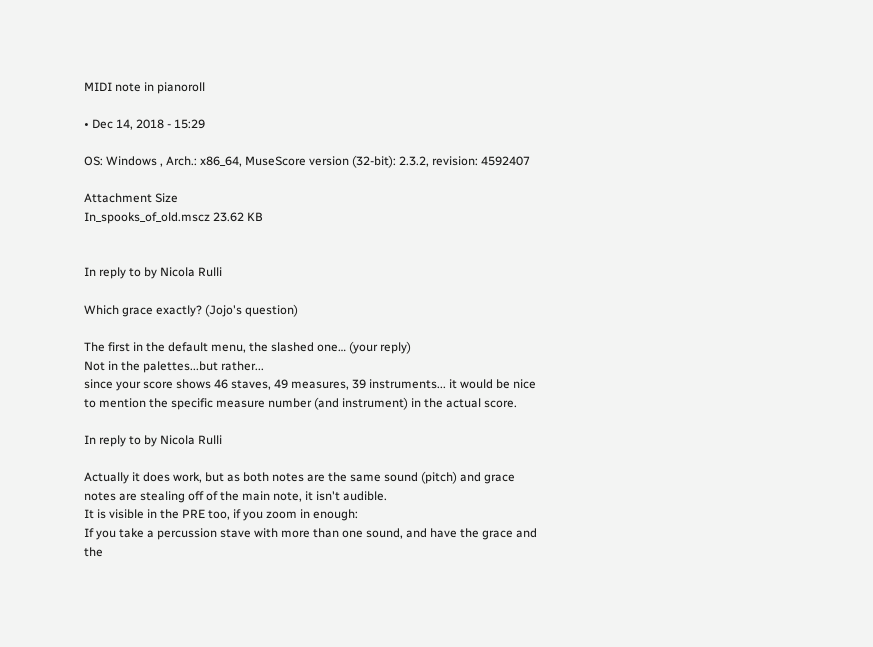MIDI note in pianoroll

• Dec 14, 2018 - 15:29

OS: Windows , Arch.: x86_64, MuseScore version (32-bit): 2.3.2, revision: 4592407

Attachment Size
In_spooks_of_old.mscz 23.62 KB


In reply to by Nicola Rulli

Which grace exactly? (Jojo's question)

The first in the default menu, the slashed one… (your reply)
Not in the palettes...but rather...
since your score shows 46 staves, 49 measures, 39 instruments... it would be nice to mention the specific measure number (and instrument) in the actual score.

In reply to by Nicola Rulli

Actually it does work, but as both notes are the same sound (pitch) and grace notes are stealing off of the main note, it isn't audible.
It is visible in the PRE too, if you zoom in enough:
If you take a percussion stave with more than one sound, and have the grace and the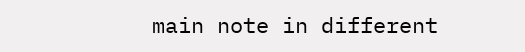main note in different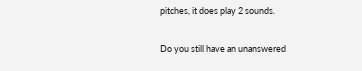pitches, it does play 2 sounds.

Do you still have an unanswered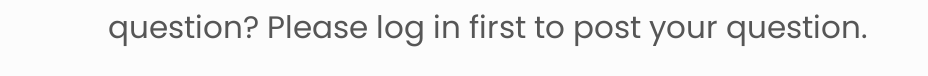question? Please log in first to post your question.